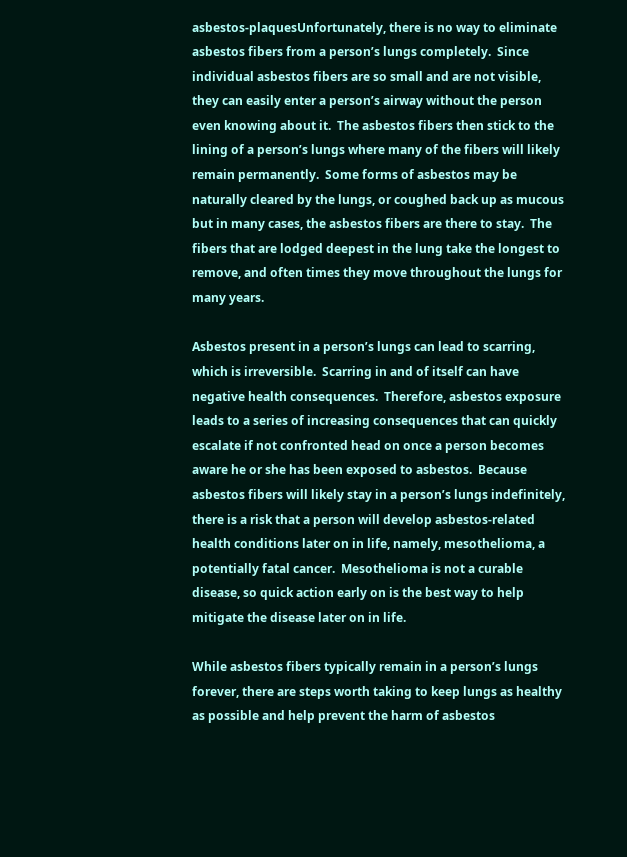asbestos-plaquesUnfortunately, there is no way to eliminate asbestos fibers from a person’s lungs completely.  Since individual asbestos fibers are so small and are not visible, they can easily enter a person’s airway without the person even knowing about it.  The asbestos fibers then stick to the lining of a person’s lungs where many of the fibers will likely remain permanently.  Some forms of asbestos may be naturally cleared by the lungs, or coughed back up as mucous but in many cases, the asbestos fibers are there to stay.  The fibers that are lodged deepest in the lung take the longest to remove, and often times they move throughout the lungs for many years.

Asbestos present in a person’s lungs can lead to scarring, which is irreversible.  Scarring in and of itself can have negative health consequences.  Therefore, asbestos exposure leads to a series of increasing consequences that can quickly escalate if not confronted head on once a person becomes aware he or she has been exposed to asbestos.  Because asbestos fibers will likely stay in a person’s lungs indefinitely, there is a risk that a person will develop asbestos-related health conditions later on in life, namely, mesothelioma, a potentially fatal cancer.  Mesothelioma is not a curable disease, so quick action early on is the best way to help mitigate the disease later on in life.

While asbestos fibers typically remain in a person’s lungs forever, there are steps worth taking to keep lungs as healthy as possible and help prevent the harm of asbestos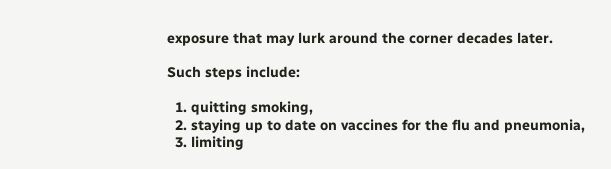exposure that may lurk around the corner decades later.

Such steps include:

  1. quitting smoking,
  2. staying up to date on vaccines for the flu and pneumonia,
  3. limiting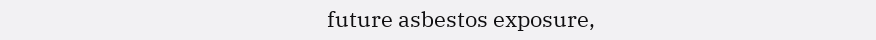future asbestos exposure,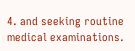4. and seeking routine medical examinations.